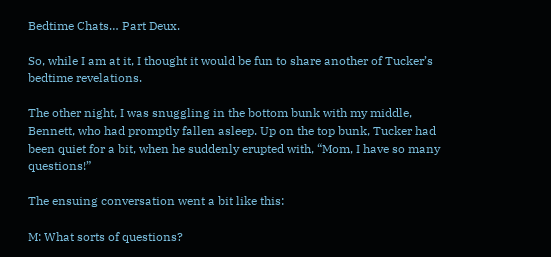Bedtime Chats… Part Deux.

So, while I am at it, I thought it would be fun to share another of Tucker’s bedtime revelations.

The other night, I was snuggling in the bottom bunk with my middle, Bennett, who had promptly fallen asleep. Up on the top bunk, Tucker had been quiet for a bit, when he suddenly erupted with, “Mom, I have so many questions!”

The ensuing conversation went a bit like this:

M: What sorts of questions?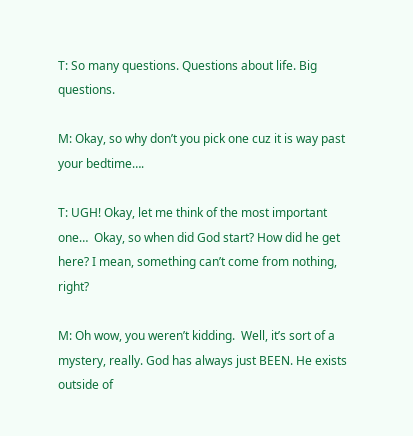T: So many questions. Questions about life. Big questions.

M: Okay, so why don’t you pick one cuz it is way past your bedtime….

T: UGH! Okay, let me think of the most important one…  Okay, so when did God start? How did he get here? I mean, something can’t come from nothing, right?

M: Oh wow, you weren’t kidding.  Well, it’s sort of a mystery, really. God has always just BEEN. He exists outside of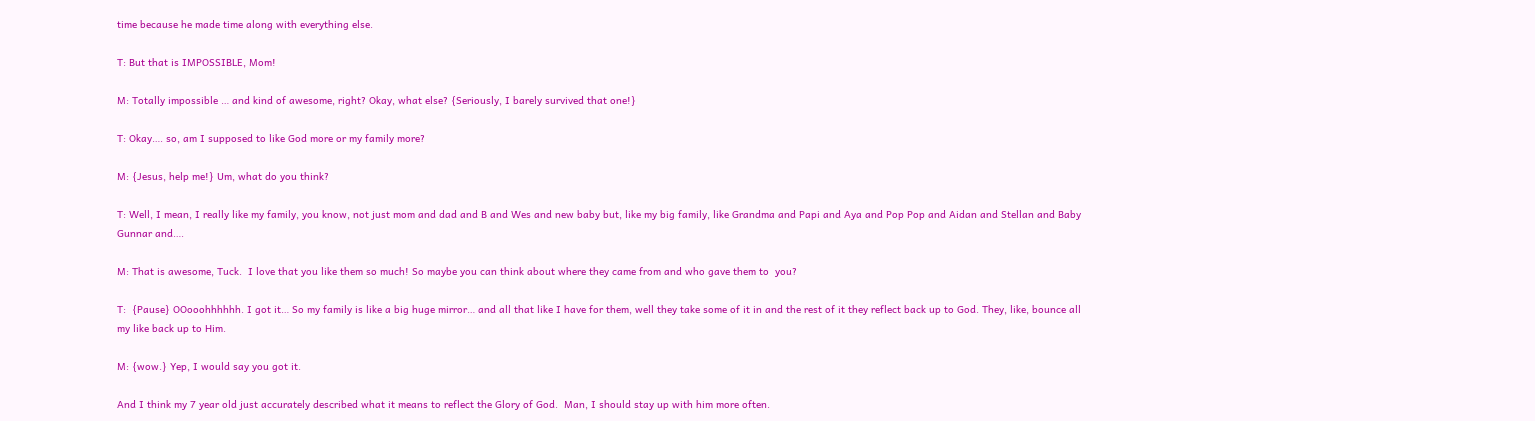time because he made time along with everything else.

T: But that is IMPOSSIBLE, Mom!

M: Totally impossible … and kind of awesome, right? Okay, what else? {Seriously, I barely survived that one!}

T: Okay…. so, am I supposed to like God more or my family more?

M: {Jesus, help me!} Um, what do you think?

T: Well, I mean, I really like my family, you know, not just mom and dad and B and Wes and new baby but, like my big family, like Grandma and Papi and Aya and Pop Pop and Aidan and Stellan and Baby Gunnar and….

M: That is awesome, Tuck.  I love that you like them so much! So maybe you can think about where they came from and who gave them to  you?

T:  {Pause} OOooohhhhhh. I got it… So my family is like a big huge mirror… and all that like I have for them, well they take some of it in and the rest of it they reflect back up to God. They, like, bounce all my like back up to Him.

M: {wow.} Yep, I would say you got it.

And I think my 7 year old just accurately described what it means to reflect the Glory of God.  Man, I should stay up with him more often.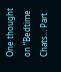One thought on “Bedtime Chats… Part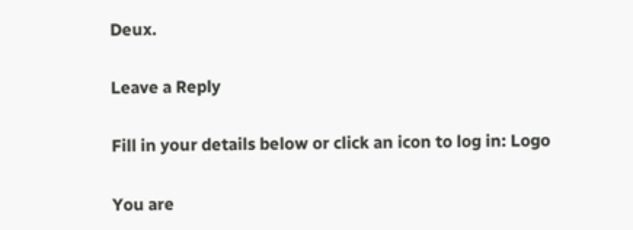Deux.

Leave a Reply

Fill in your details below or click an icon to log in: Logo

You are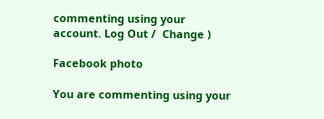commenting using your account. Log Out /  Change )

Facebook photo

You are commenting using your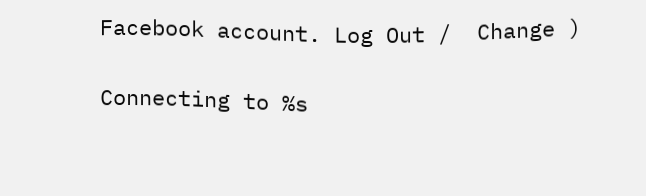Facebook account. Log Out /  Change )

Connecting to %s